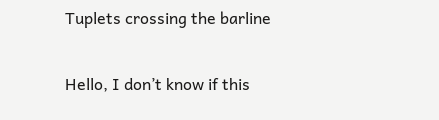Tuplets crossing the barline

Hello, I don’t know if this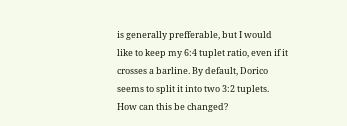is generally prefferable, but I would like to keep my 6:4 tuplet ratio, even if it crosses a barline. By default, Dorico seems to split it into two 3:2 tuplets. How can this be changed?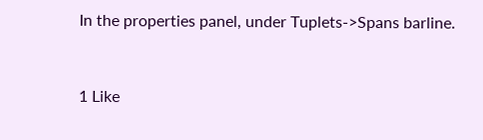In the properties panel, under Tuplets->Spans barline.


1 Like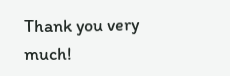Thank you very much!